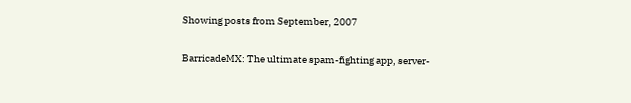Showing posts from September, 2007

BarricadeMX: The ultimate spam-fighting app, server-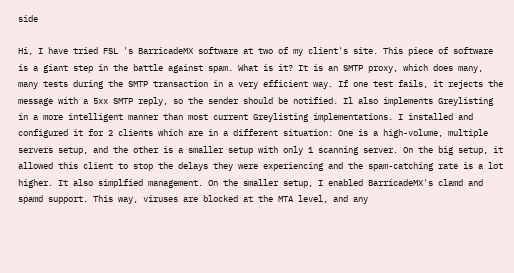side

Hi, I have tried FSL 's BarricadeMX software at two of my client's site. This piece of software is a giant step in the battle against spam. What is it? It is an SMTP proxy, which does many, many tests during the SMTP transaction in a very efficient way. If one test fails, it rejects the message with a 5xx SMTP reply, so the sender should be notified. Il also implements Greylisting in a more intelligent manner than most current Greylisting implementations. I installed and configured it for 2 clients which are in a different situation: One is a high-volume, multiple servers setup, and the other is a smaller setup with only 1 scanning server. On the big setup, it allowed this client to stop the delays they were experiencing and the spam-catching rate is a lot higher. It also simplfied management. On the smaller setup, I enabled BarricadeMX's clamd and spamd support. This way, viruses are blocked at the MTA level, and any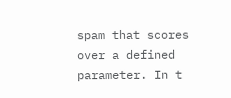spam that scores over a defined parameter. In t